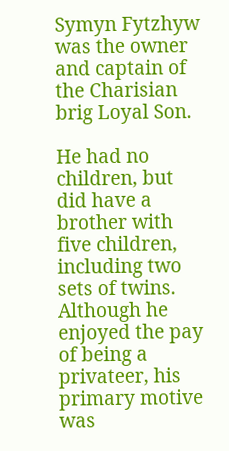Symyn Fytzhyw was the owner and captain of the Charisian brig Loyal Son.

He had no children, but did have a brother with five children, including two sets of twins. Although he enjoyed the pay of being a privateer, his primary motive was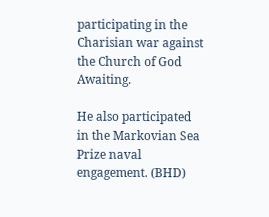participating in the Charisian war against the Church of God Awaiting.

He also participated in the Markovian Sea Prize naval engagement. (BHD)